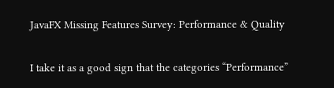JavaFX Missing Features Survey: Performance & Quality

I take it as a good sign that the categories “Performance”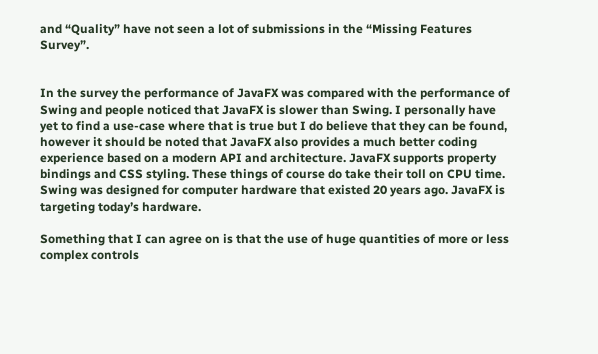and “Quality” have not seen a lot of submissions in the “Missing Features Survey”.


In the survey the performance of JavaFX was compared with the performance of Swing and people noticed that JavaFX is slower than Swing. I personally have yet to find a use-case where that is true but I do believe that they can be found, however it should be noted that JavaFX also provides a much better coding experience based on a modern API and architecture. JavaFX supports property bindings and CSS styling. These things of course do take their toll on CPU time. Swing was designed for computer hardware that existed 20 years ago. JavaFX is targeting today’s hardware.

Something that I can agree on is that the use of huge quantities of more or less complex controls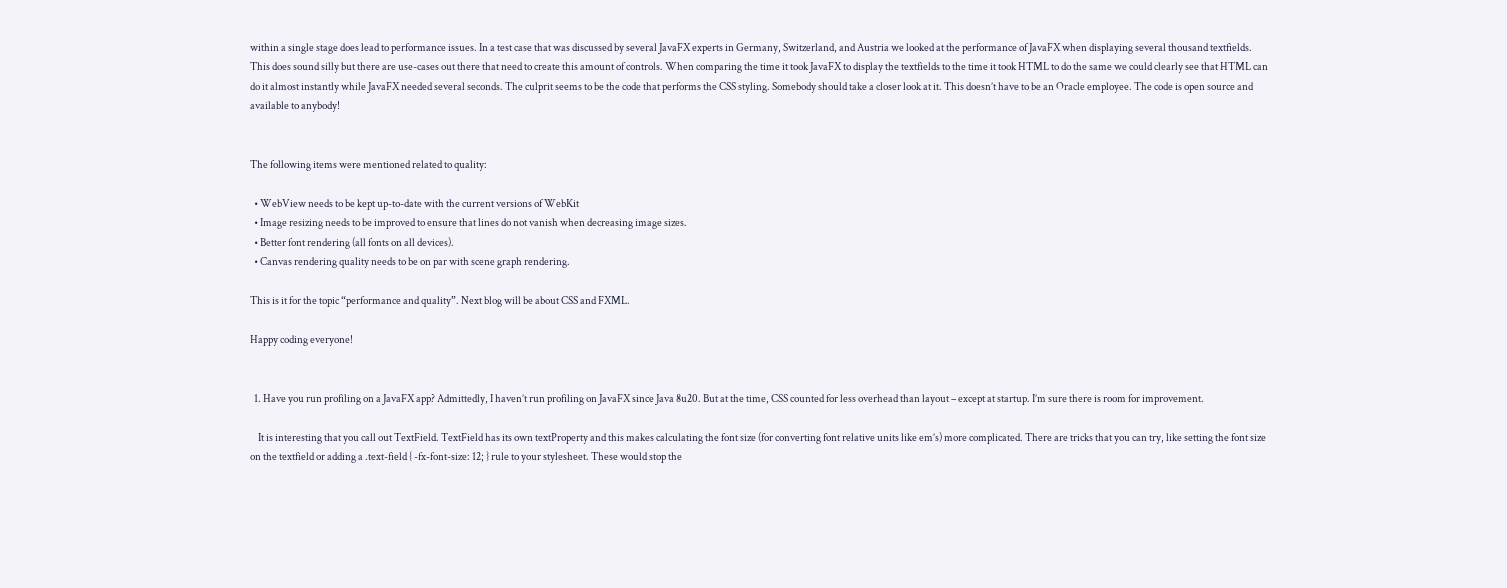within a single stage does lead to performance issues. In a test case that was discussed by several JavaFX experts in Germany, Switzerland, and Austria we looked at the performance of JavaFX when displaying several thousand textfields. This does sound silly but there are use-cases out there that need to create this amount of controls. When comparing the time it took JavaFX to display the textfields to the time it took HTML to do the same we could clearly see that HTML can do it almost instantly while JavaFX needed several seconds. The culprit seems to be the code that performs the CSS styling. Somebody should take a closer look at it. This doesn’t have to be an Oracle employee. The code is open source and available to anybody!


The following items were mentioned related to quality:

  • WebView needs to be kept up-to-date with the current versions of WebKit
  • Image resizing needs to be improved to ensure that lines do not vanish when decreasing image sizes.
  • Better font rendering (all fonts on all devices).
  • Canvas rendering quality needs to be on par with scene graph rendering.

This is it for the topic “performance and quality”. Next blog will be about CSS and FXML.

Happy coding everyone!


  1. Have you run profiling on a JavaFX app? Admittedly, I haven’t run profiling on JavaFX since Java 8u20. But at the time, CSS counted for less overhead than layout – except at startup. I’m sure there is room for improvement.

    It is interesting that you call out TextField. TextField has its own textProperty and this makes calculating the font size (for converting font relative units like em’s) more complicated. There are tricks that you can try, like setting the font size on the textfield or adding a .text-field { -fx-font-size: 12; } rule to your stylesheet. These would stop the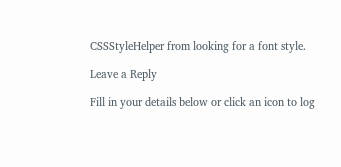CSSStyleHelper from looking for a font style.

Leave a Reply

Fill in your details below or click an icon to log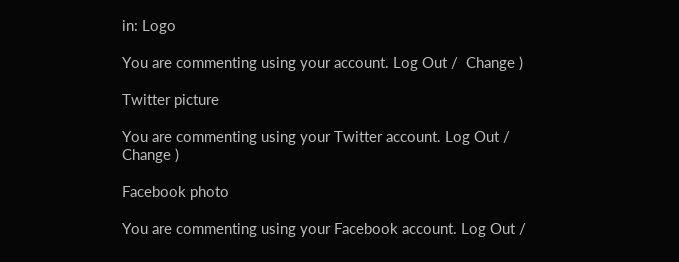in: Logo

You are commenting using your account. Log Out /  Change )

Twitter picture

You are commenting using your Twitter account. Log Out /  Change )

Facebook photo

You are commenting using your Facebook account. Log Out /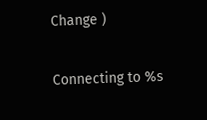Change )

Connecting to %s